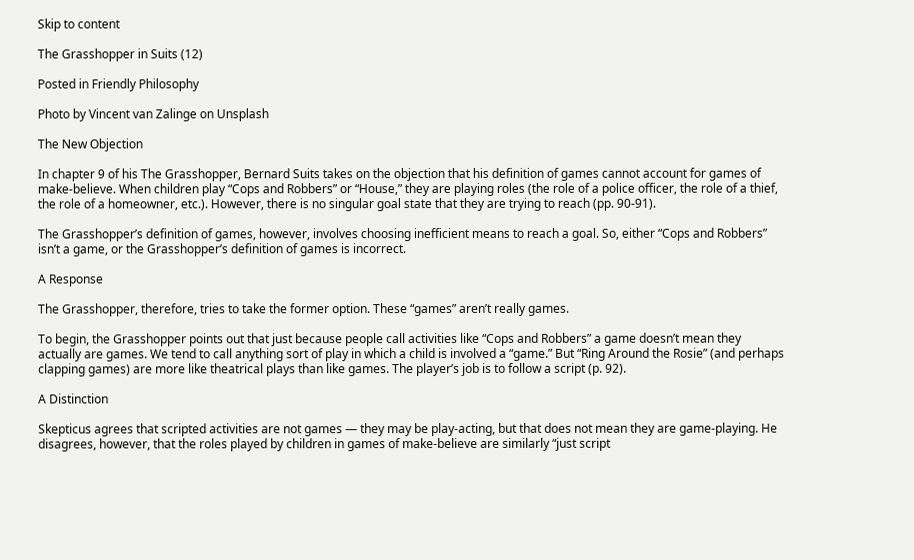Skip to content

The Grasshopper in Suits (12)

Posted in Friendly Philosophy

Photo by Vincent van Zalinge on Unsplash

The New Objection

In chapter 9 of his The Grasshopper, Bernard Suits takes on the objection that his definition of games cannot account for games of make-believe. When children play “Cops and Robbers” or “House,” they are playing roles (the role of a police officer, the role of a thief, the role of a homeowner, etc.). However, there is no singular goal state that they are trying to reach (pp. 90-91).

The Grasshopper’s definition of games, however, involves choosing inefficient means to reach a goal. So, either “Cops and Robbers” isn’t a game, or the Grasshopper’s definition of games is incorrect.

A Response

The Grasshopper, therefore, tries to take the former option. These “games” aren’t really games.

To begin, the Grasshopper points out that just because people call activities like “Cops and Robbers” a game doesn’t mean they actually are games. We tend to call anything sort of play in which a child is involved a “game.” But “Ring Around the Rosie” (and perhaps clapping games) are more like theatrical plays than like games. The player’s job is to follow a script (p. 92).

A Distinction

Skepticus agrees that scripted activities are not games — they may be play-acting, but that does not mean they are game-playing. He disagrees, however, that the roles played by children in games of make-believe are similarly “just script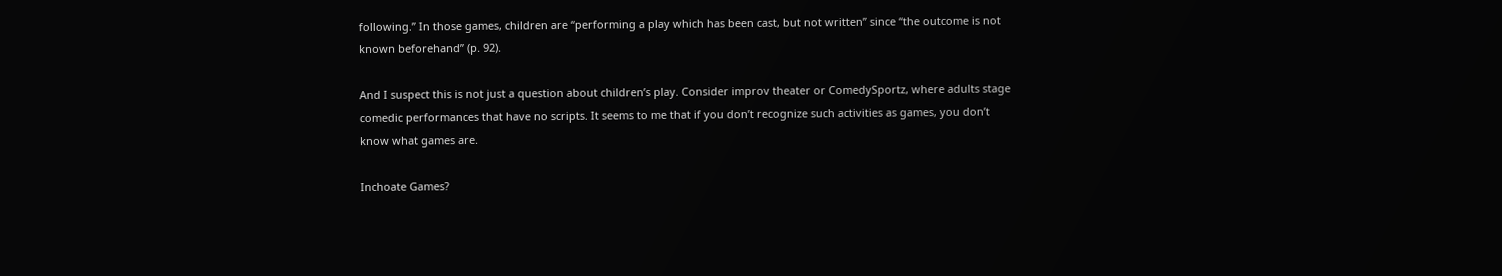following.” In those games, children are “performing a play which has been cast, but not written” since “the outcome is not known beforehand” (p. 92).

And I suspect this is not just a question about children’s play. Consider improv theater or ComedySportz, where adults stage comedic performances that have no scripts. It seems to me that if you don’t recognize such activities as games, you don’t know what games are.

Inchoate Games?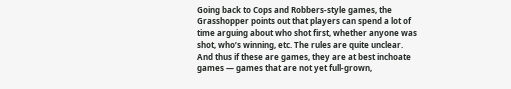Going back to Cops and Robbers-style games, the Grasshopper points out that players can spend a lot of time arguing about who shot first, whether anyone was shot, who’s winning, etc. The rules are quite unclear. And thus if these are games, they are at best inchoate games — games that are not yet full-grown,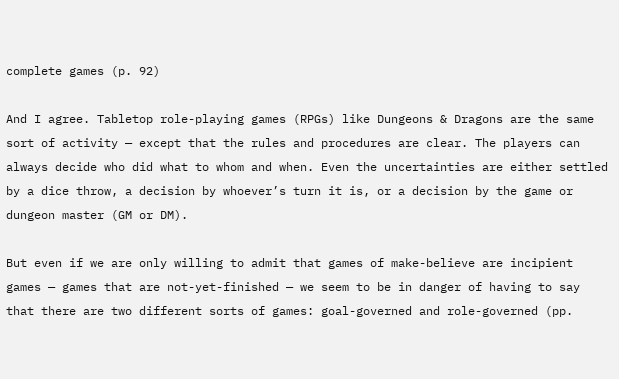complete games (p. 92)

And I agree. Tabletop role-playing games (RPGs) like Dungeons & Dragons are the same sort of activity — except that the rules and procedures are clear. The players can always decide who did what to whom and when. Even the uncertainties are either settled by a dice throw, a decision by whoever’s turn it is, or a decision by the game or dungeon master (GM or DM).

But even if we are only willing to admit that games of make-believe are incipient games — games that are not-yet-finished — we seem to be in danger of having to say that there are two different sorts of games: goal-governed and role-governed (pp.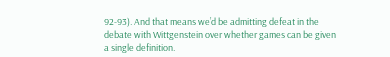92-93). And that means we’d be admitting defeat in the debate with Wittgenstein over whether games can be given a single definition.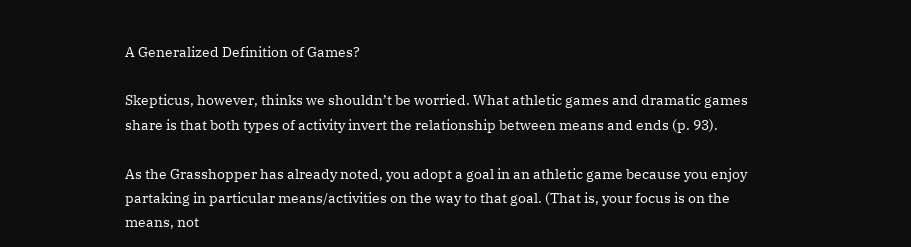A Generalized Definition of Games?

Skepticus, however, thinks we shouldn’t be worried. What athletic games and dramatic games share is that both types of activity invert the relationship between means and ends (p. 93).

As the Grasshopper has already noted, you adopt a goal in an athletic game because you enjoy partaking in particular means/activities on the way to that goal. (That is, your focus is on the means, not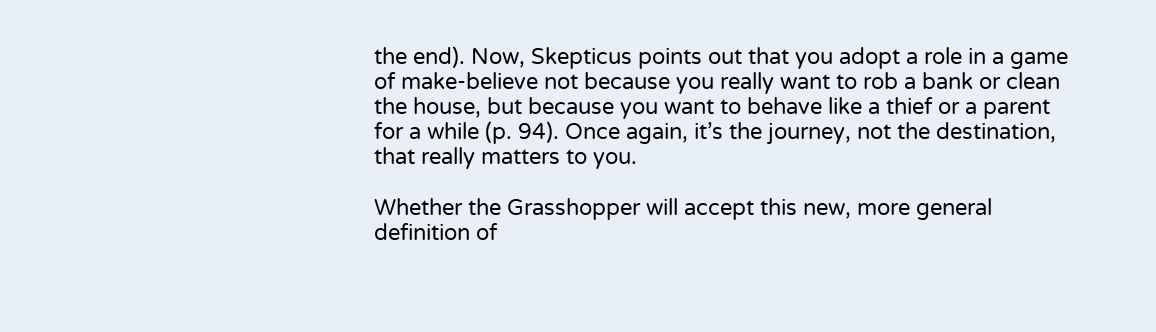the end). Now, Skepticus points out that you adopt a role in a game of make-believe not because you really want to rob a bank or clean the house, but because you want to behave like a thief or a parent for a while (p. 94). Once again, it’s the journey, not the destination, that really matters to you.

Whether the Grasshopper will accept this new, more general definition of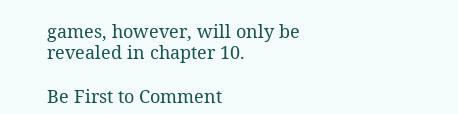games, however, will only be revealed in chapter 10.

Be First to Comment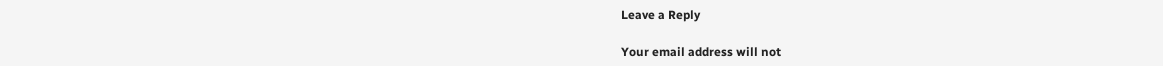Leave a Reply

Your email address will not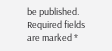be published. Required fields are marked *